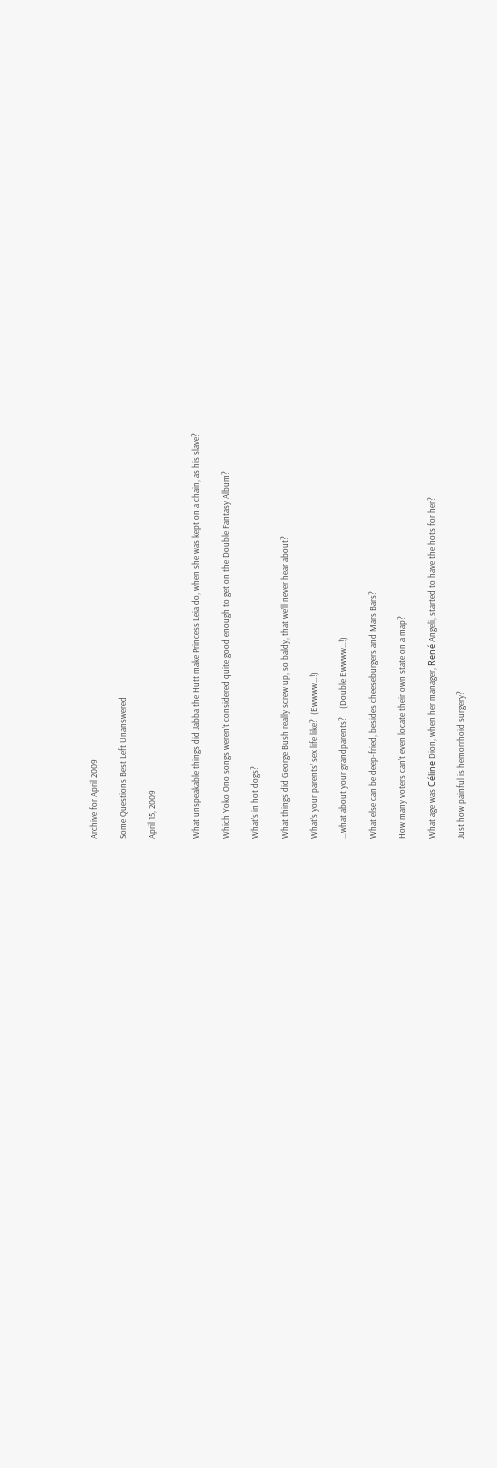Archive for April 2009

Some Questions Best Left Unanswered

April 15, 2009


What unspeakable things did Jabba the Hutt make Princess Leia do, when she was kept on a chain, as his slave?

Which Yoko Ono songs weren’t considered quite good enough to get on the Double Fantasy Album?

What’s in hot dogs?

What things did George Bush really screw up, so baldy, that we’ll never hear about?

What’s your parents’ sex life like?  (Ewwww…!)

…what about your grandparents?    (Double Ewwww…!)

What else can be deep-fried, besides cheeseburgers and Mars Bars?

How many voters can’t even locate their own state on a map?

What age was Céline Dion, when her manager, René Angeli, started to have the hots for her?

Just how painful is hemorrhoid surgery?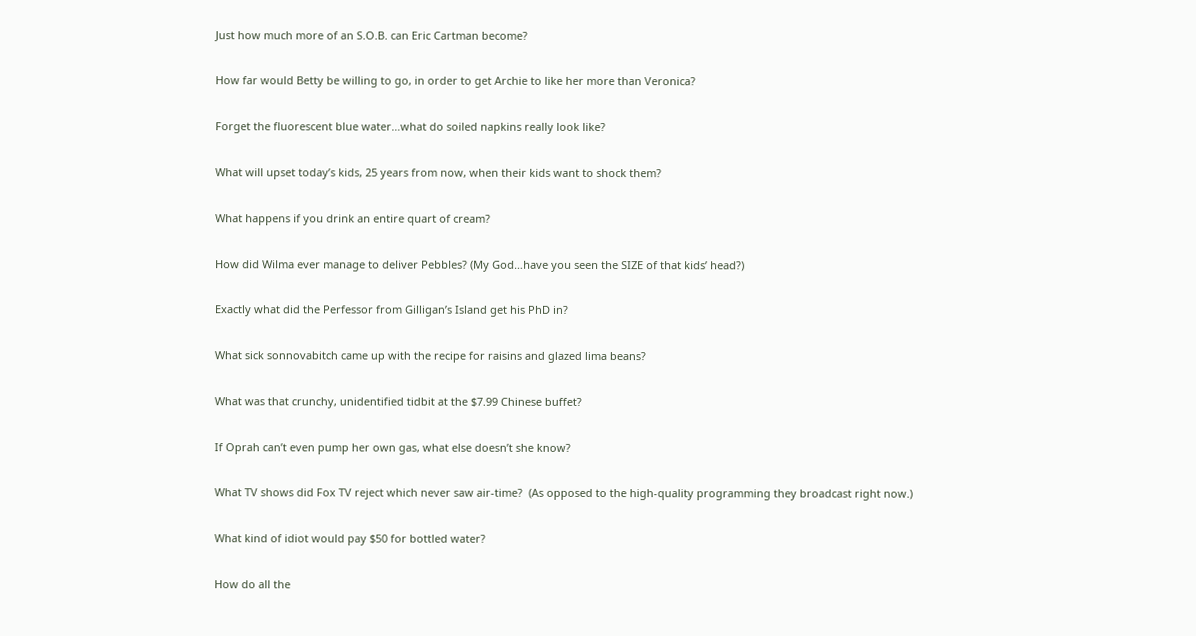Just how much more of an S.O.B. can Eric Cartman become?

How far would Betty be willing to go, in order to get Archie to like her more than Veronica?

Forget the fluorescent blue water…what do soiled napkins really look like?

What will upset today’s kids, 25 years from now, when their kids want to shock them?

What happens if you drink an entire quart of cream?

How did Wilma ever manage to deliver Pebbles? (My God…have you seen the SIZE of that kids’ head?)

Exactly what did the Perfessor from Gilligan’s Island get his PhD in?

What sick sonnovabitch came up with the recipe for raisins and glazed lima beans?

What was that crunchy, unidentified tidbit at the $7.99 Chinese buffet?

If Oprah can’t even pump her own gas, what else doesn’t she know?

What TV shows did Fox TV reject which never saw air-time?  (As opposed to the high-quality programming they broadcast right now.)

What kind of idiot would pay $50 for bottled water?

How do all the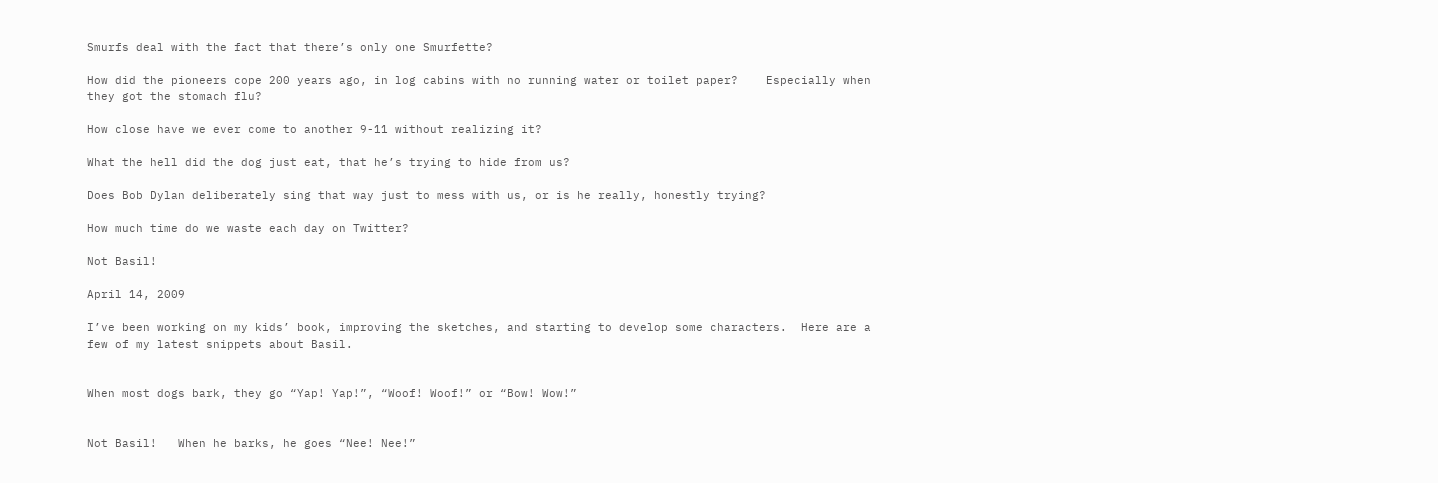Smurfs deal with the fact that there’s only one Smurfette?

How did the pioneers cope 200 years ago, in log cabins with no running water or toilet paper?    Especially when they got the stomach flu?

How close have we ever come to another 9-11 without realizing it?

What the hell did the dog just eat, that he’s trying to hide from us?

Does Bob Dylan deliberately sing that way just to mess with us, or is he really, honestly trying?

How much time do we waste each day on Twitter?

Not Basil!

April 14, 2009

I’ve been working on my kids’ book, improving the sketches, and starting to develop some characters.  Here are a few of my latest snippets about Basil.


When most dogs bark, they go “Yap! Yap!”, “Woof! Woof!” or “Bow! Wow!”


Not Basil!   When he barks, he goes “Nee! Nee!”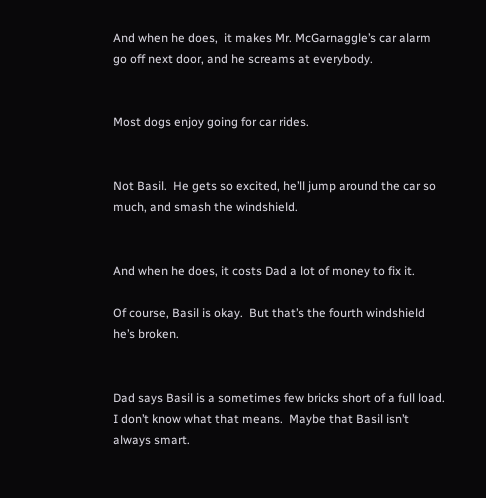And when he does,  it makes Mr. McGarnaggle’s car alarm go off next door, and he screams at everybody.


Most dogs enjoy going for car rides.


Not Basil.  He gets so excited, he’ll jump around the car so much, and smash the windshield.


And when he does, it costs Dad a lot of money to fix it.

Of course, Basil is okay.  But that’s the fourth windshield he’s broken.


Dad says Basil is a sometimes few bricks short of a full load.  I don’t know what that means.  Maybe that Basil isn’t always smart.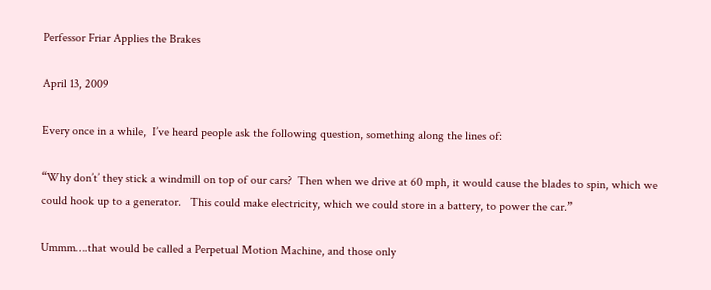Perfessor Friar Applies the Brakes

April 13, 2009

Every once in a while,  I’ve heard people ask the following question, something along the lines of:

“Why don’t’ they stick a windmill on top of our cars?  Then when we drive at 60 mph, it would cause the blades to spin, which we could hook up to a generator.   This could make electricity, which we could store in a battery, to power the car.”

Ummm….that would be called a Perpetual Motion Machine, and those only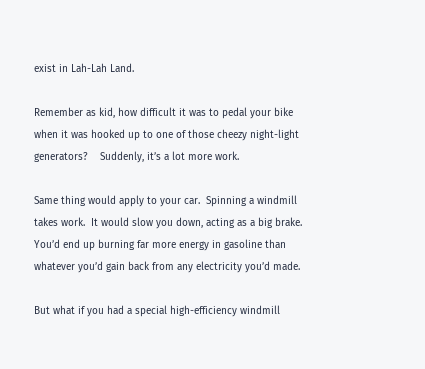exist in Lah-Lah Land.

Remember as kid, how difficult it was to pedal your bike when it was hooked up to one of those cheezy night-light generators?    Suddenly, it’s a lot more work.

Same thing would apply to your car.  Spinning a windmill takes work.  It would slow you down, acting as a big brake.   You’d end up burning far more energy in gasoline than whatever you’d gain back from any electricity you’d made.

But what if you had a special high-efficiency windmill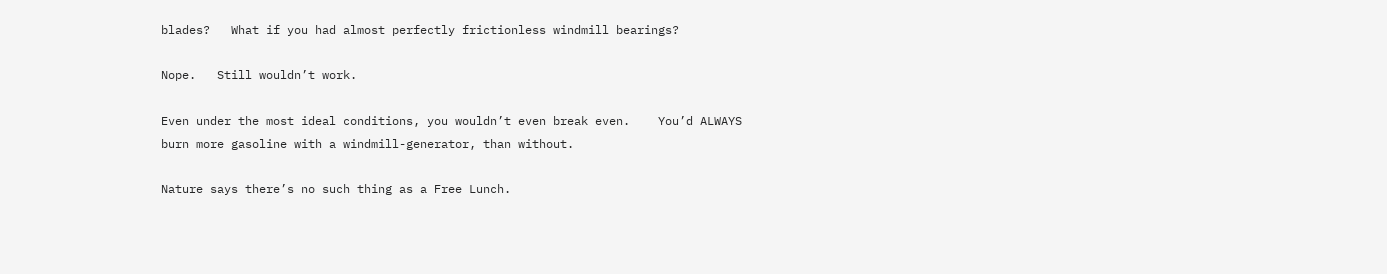blades?   What if you had almost perfectly frictionless windmill bearings?

Nope.   Still wouldn’t work.

Even under the most ideal conditions, you wouldn’t even break even.    You’d ALWAYS burn more gasoline with a windmill-generator, than without.

Nature says there’s no such thing as a Free Lunch.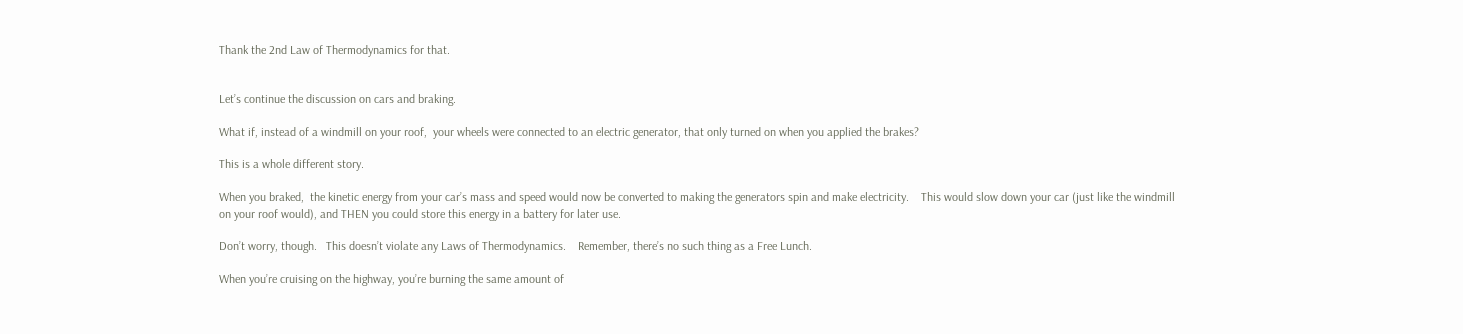Thank the 2nd Law of Thermodynamics for that.


Let’s continue the discussion on cars and braking.

What if, instead of a windmill on your roof,  your wheels were connected to an electric generator, that only turned on when you applied the brakes?

This is a whole different story.

When you braked,  the kinetic energy from your car’s mass and speed would now be converted to making the generators spin and make electricity.    This would slow down your car (just like the windmill on your roof would), and THEN you could store this energy in a battery for later use.

Don’t worry, though.   This doesn’t violate any Laws of Thermodynamics.    Remember, there’s no such thing as a Free Lunch.

When you’re cruising on the highway, you’re burning the same amount of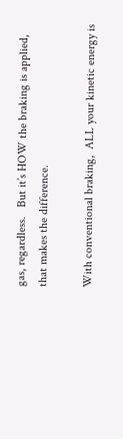gas, regardless.   But it’s HOW the braking is applied, that makes the difference.

With conventional braking,  ALL your kinetic energy is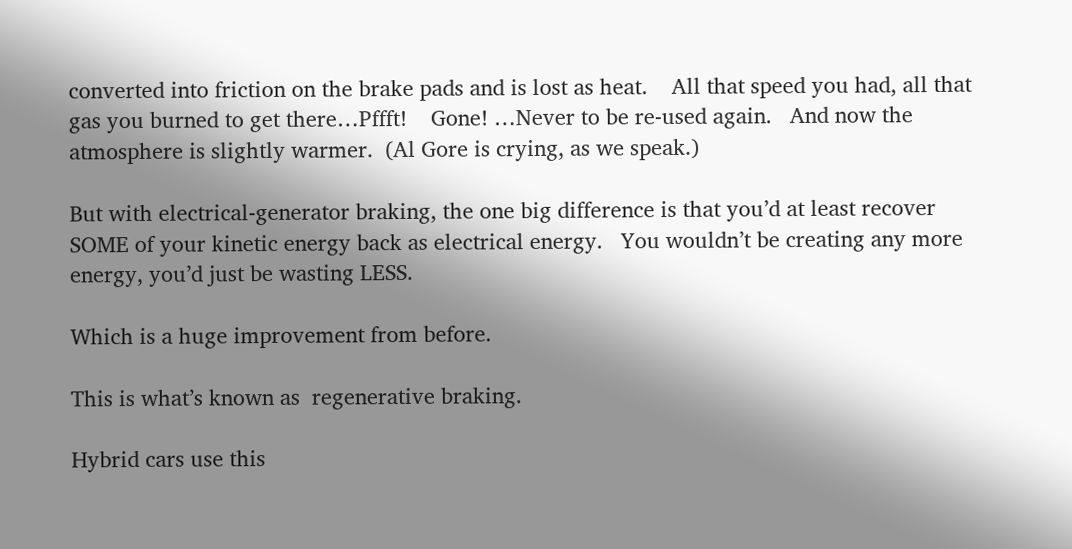converted into friction on the brake pads and is lost as heat.    All that speed you had, all that gas you burned to get there…Pffft!    Gone! …Never to be re-used again.   And now the atmosphere is slightly warmer.  (Al Gore is crying, as we speak.)

But with electrical-generator braking, the one big difference is that you’d at least recover SOME of your kinetic energy back as electrical energy.   You wouldn’t be creating any more energy, you’d just be wasting LESS.

Which is a huge improvement from before.

This is what’s known as  regenerative braking.

Hybrid cars use this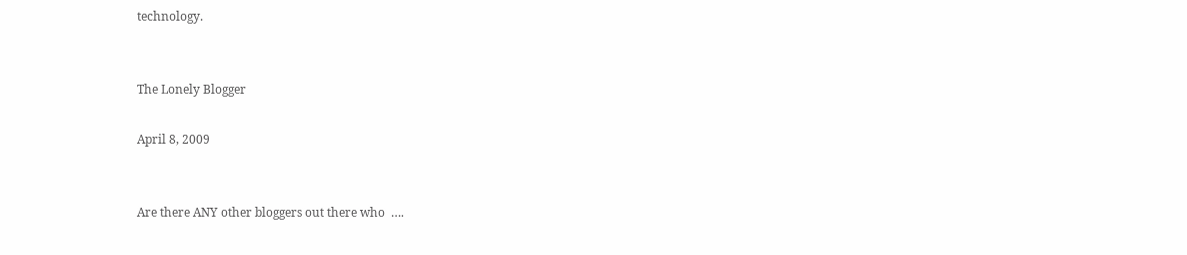technology.


The Lonely Blogger

April 8, 2009


Are there ANY other bloggers out there who  ….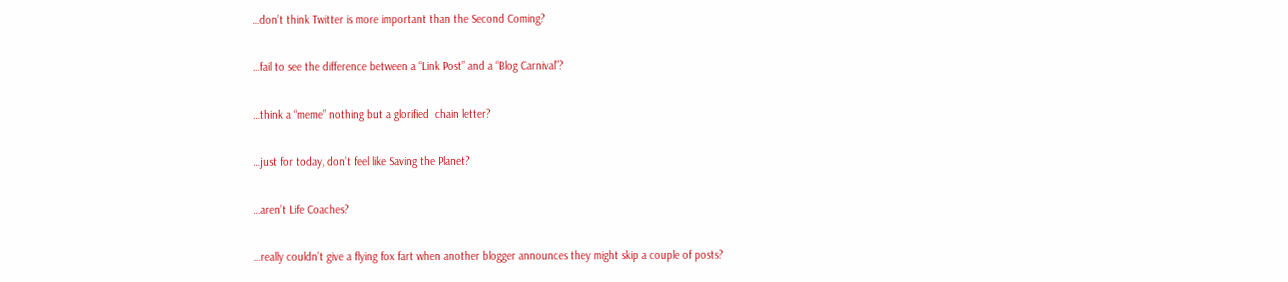…don’t think Twitter is more important than the Second Coming?

…fail to see the difference between a “Link Post” and a “Blog Carnival”?

…think a “meme” nothing but a glorified  chain letter?

…just for today, don’t feel like Saving the Planet?

…aren’t Life Coaches?

…really couldn’t give a flying fox fart when another blogger announces they might skip a couple of posts?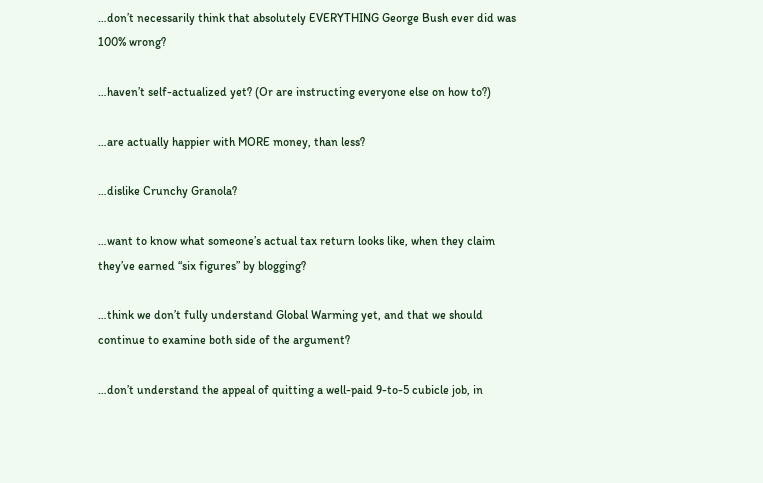…don’t necessarily think that absolutely EVERYTHING George Bush ever did was 100% wrong?

…haven’t self-actualized yet? (Or are instructing everyone else on how to?)

…are actually happier with MORE money, than less?

…dislike Crunchy Granola?

…want to know what someone’s actual tax return looks like, when they claim they’ve earned “six figures” by blogging?

…think we don’t fully understand Global Warming yet, and that we should continue to examine both side of the argument?

…don’t understand the appeal of quitting a well-paid 9-to-5 cubicle job, in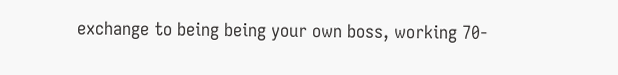exchange to being being your own boss, working 70-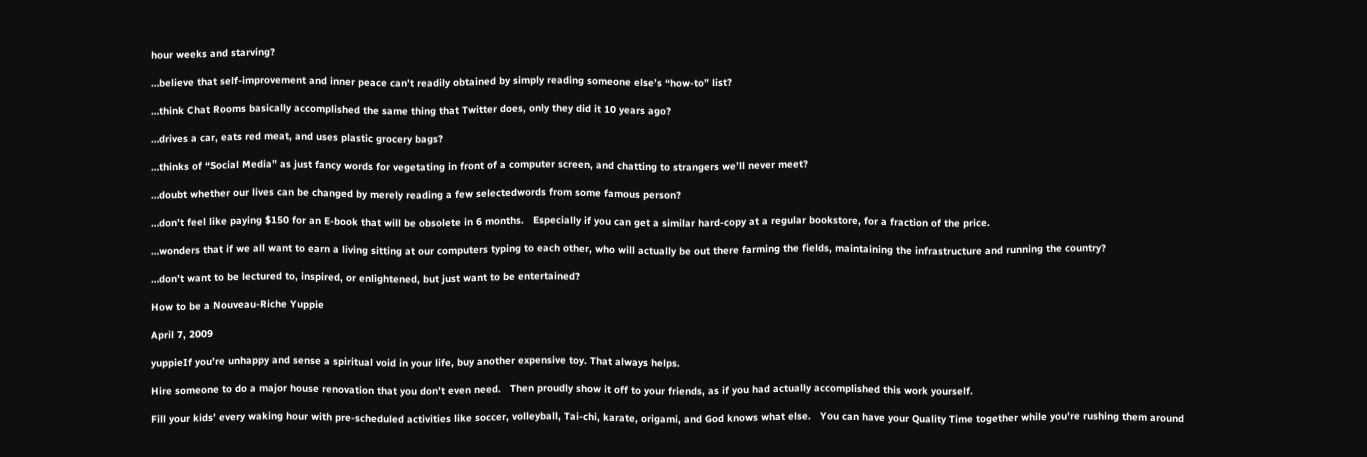hour weeks and starving?

…believe that self-improvement and inner peace can’t readily obtained by simply reading someone else’s “how-to” list?

…think Chat Rooms basically accomplished the same thing that Twitter does, only they did it 10 years ago?

…drives a car, eats red meat, and uses plastic grocery bags?

…thinks of “Social Media” as just fancy words for vegetating in front of a computer screen, and chatting to strangers we’ll never meet?

…doubt whether our lives can be changed by merely reading a few selectedwords from some famous person?

…don’t feel like paying $150 for an E-book that will be obsolete in 6 months.   Especially if you can get a similar hard-copy at a regular bookstore, for a fraction of the price.

…wonders that if we all want to earn a living sitting at our computers typing to each other, who will actually be out there farming the fields, maintaining the infrastructure and running the country?

…don’t want to be lectured to, inspired, or enlightened, but just want to be entertained?

How to be a Nouveau-Riche Yuppie

April 7, 2009

yuppieIf you’re unhappy and sense a spiritual void in your life, buy another expensive toy. That always helps.

Hire someone to do a major house renovation that you don’t even need.   Then proudly show it off to your friends, as if you had actually accomplished this work yourself.

Fill your kids’ every waking hour with pre-scheduled activities like soccer, volleyball, Tai-chi, karate, origami, and God knows what else.   You can have your Quality Time together while you’re rushing them around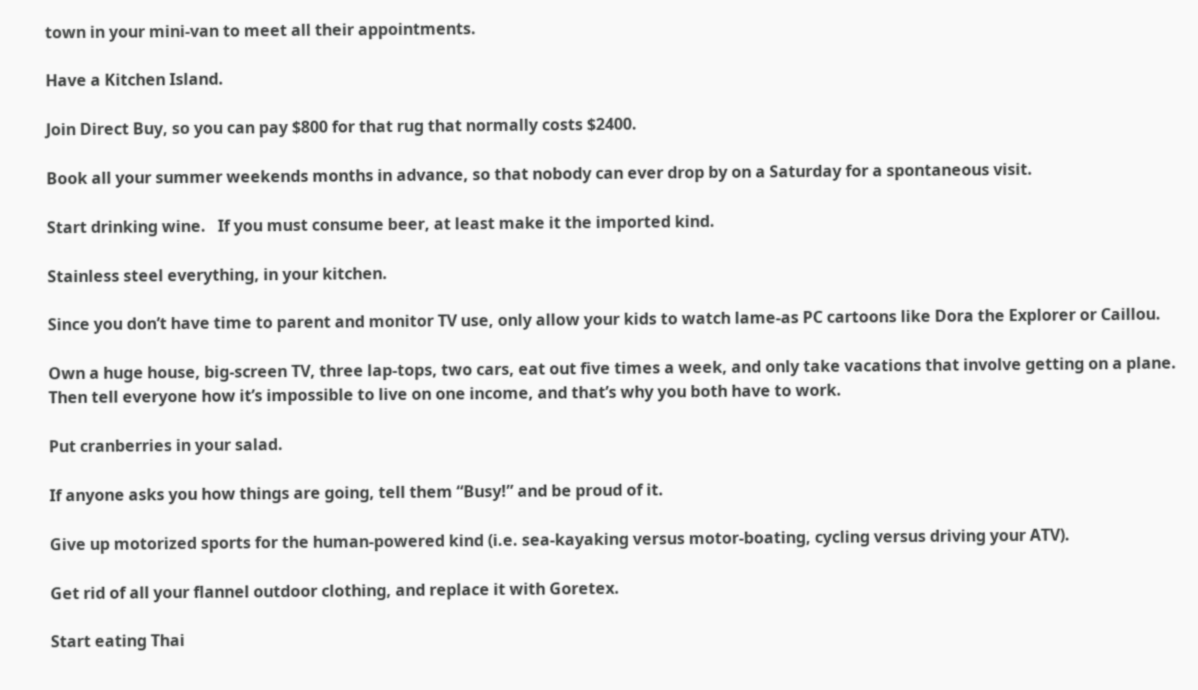town in your mini-van to meet all their appointments.

Have a Kitchen Island.

Join Direct Buy, so you can pay $800 for that rug that normally costs $2400.

Book all your summer weekends months in advance, so that nobody can ever drop by on a Saturday for a spontaneous visit.

Start drinking wine.   If you must consume beer, at least make it the imported kind.

Stainless steel everything, in your kitchen.

Since you don’t have time to parent and monitor TV use, only allow your kids to watch lame-as PC cartoons like Dora the Explorer or Caillou.

Own a huge house, big-screen TV, three lap-tops, two cars, eat out five times a week, and only take vacations that involve getting on a plane.  Then tell everyone how it’s impossible to live on one income, and that’s why you both have to work.

Put cranberries in your salad.

If anyone asks you how things are going, tell them “Busy!” and be proud of it.

Give up motorized sports for the human-powered kind (i.e. sea-kayaking versus motor-boating, cycling versus driving your ATV).

Get rid of all your flannel outdoor clothing, and replace it with Goretex.

Start eating Thai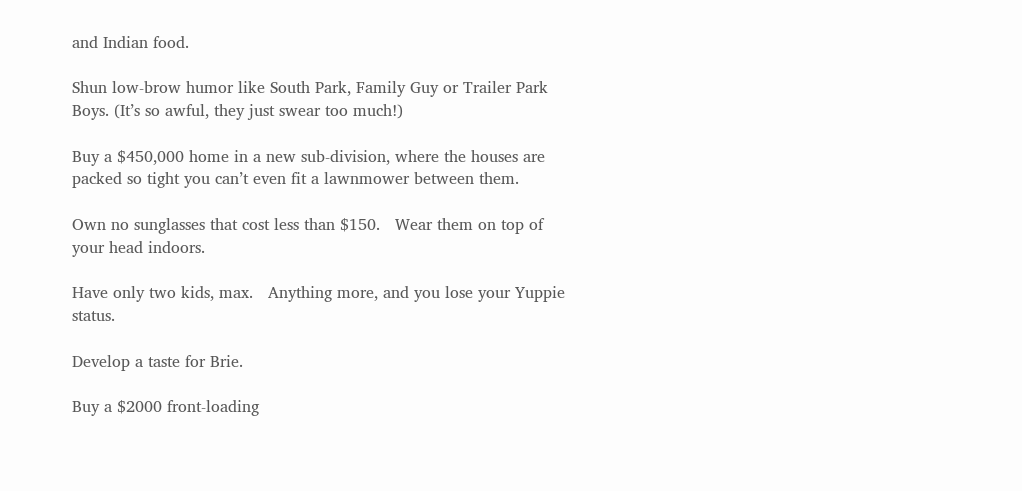and Indian food.

Shun low-brow humor like South Park, Family Guy or Trailer Park Boys. (It’s so awful, they just swear too much!)

Buy a $450,000 home in a new sub-division, where the houses are packed so tight you can’t even fit a lawnmower between them.

Own no sunglasses that cost less than $150.   Wear them on top of your head indoors.

Have only two kids, max.   Anything more, and you lose your Yuppie status.

Develop a taste for Brie.

Buy a $2000 front-loading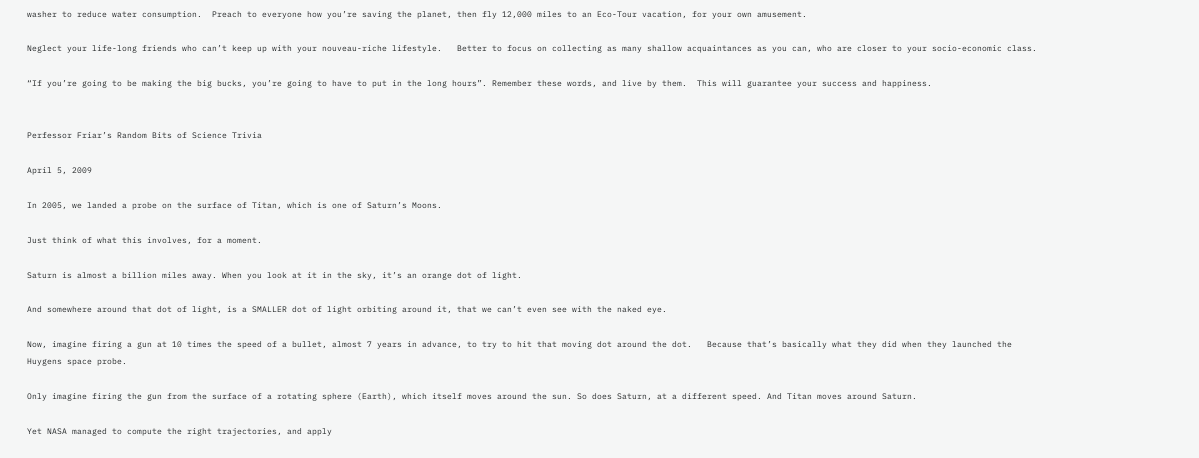washer to reduce water consumption.  Preach to everyone how you’re saving the planet, then fly 12,000 miles to an Eco-Tour vacation, for your own amusement.

Neglect your life-long friends who can’t keep up with your nouveau-riche lifestyle.   Better to focus on collecting as many shallow acquaintances as you can, who are closer to your socio-economic class.

“If you’re going to be making the big bucks, you’re going to have to put in the long hours”. Remember these words, and live by them.  This will guarantee your success and happiness.


Perfessor Friar’s Random Bits of Science Trivia

April 5, 2009

In 2005, we landed a probe on the surface of Titan, which is one of Saturn’s Moons.

Just think of what this involves, for a moment.

Saturn is almost a billion miles away. When you look at it in the sky, it’s an orange dot of light.

And somewhere around that dot of light, is a SMALLER dot of light orbiting around it, that we can’t even see with the naked eye.

Now, imagine firing a gun at 10 times the speed of a bullet, almost 7 years in advance, to try to hit that moving dot around the dot.   Because that’s basically what they did when they launched the Huygens space probe.

Only imagine firing the gun from the surface of a rotating sphere (Earth), which itself moves around the sun. So does Saturn, at a different speed. And Titan moves around Saturn.

Yet NASA managed to compute the right trajectories, and apply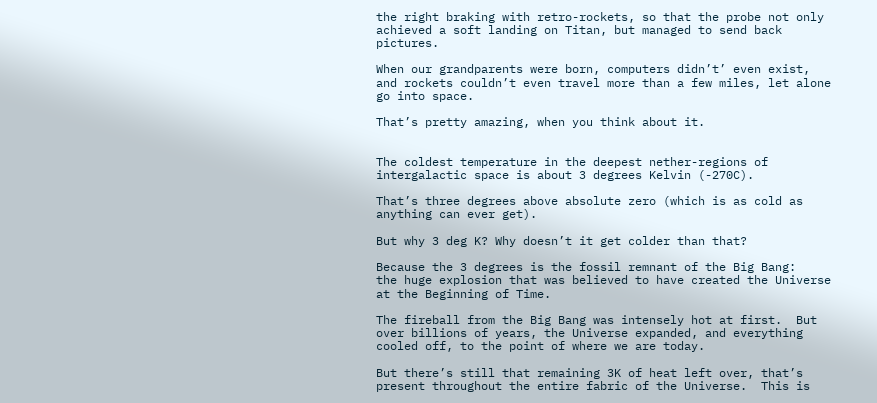the right braking with retro-rockets, so that the probe not only achieved a soft landing on Titan, but managed to send back pictures.

When our grandparents were born, computers didn’t’ even exist, and rockets couldn’t even travel more than a few miles, let alone go into space.

That’s pretty amazing, when you think about it.


The coldest temperature in the deepest nether-regions of intergalactic space is about 3 degrees Kelvin (-270C).

That’s three degrees above absolute zero (which is as cold as anything can ever get).

But why 3 deg K? Why doesn’t it get colder than that?

Because the 3 degrees is the fossil remnant of the Big Bang:   the huge explosion that was believed to have created the Universe at the Beginning of Time.

The fireball from the Big Bang was intensely hot at first.  But over billions of years, the Universe expanded, and everything cooled off, to the point of where we are today.

But there’s still that remaining 3K of heat left over, that’s present throughout the entire fabric of the Universe.  This is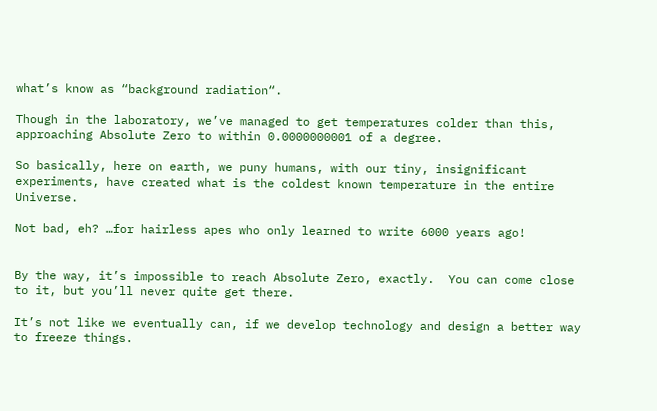what’s know as “background radiation“.

Though in the laboratory, we’ve managed to get temperatures colder than this, approaching Absolute Zero to within 0.0000000001 of a degree.

So basically, here on earth, we puny humans, with our tiny, insignificant experiments, have created what is the coldest known temperature in the entire Universe.

Not bad, eh? …for hairless apes who only learned to write 6000 years ago!


By the way, it’s impossible to reach Absolute Zero, exactly.  You can come close to it, but you’ll never quite get there.

It’s not like we eventually can, if we develop technology and design a better way to freeze things.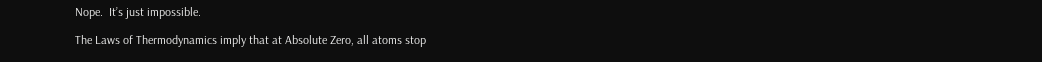Nope.  It’s just impossible.

The Laws of Thermodynamics imply that at Absolute Zero, all atoms stop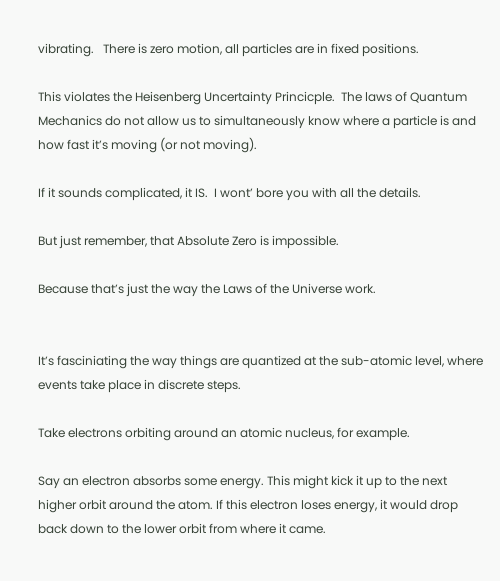vibrating.   There is zero motion, all particles are in fixed positions.

This violates the Heisenberg Uncertainty Princicple.  The laws of Quantum Mechanics do not allow us to simultaneously know where a particle is and how fast it’s moving (or not moving).

If it sounds complicated, it IS.  I wont’ bore you with all the details.

But just remember, that Absolute Zero is impossible.

Because that’s just the way the Laws of the Universe work.


It’s fasciniating the way things are quantized at the sub-atomic level, where events take place in discrete steps.

Take electrons orbiting around an atomic nucleus, for example.

Say an electron absorbs some energy. This might kick it up to the next higher orbit around the atom. If this electron loses energy, it would drop back down to the lower orbit from where it came.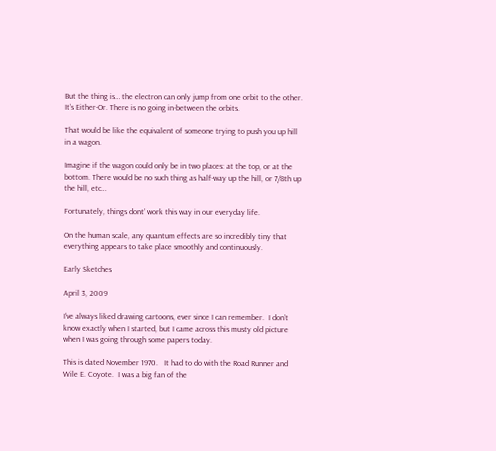But the thing is… the electron can only jump from one orbit to the other. It’s Either-Or. There is no going in-between the orbits.

That would be like the equivalent of someone trying to push you up hill in a wagon.

Imagine if the wagon could only be in two places: at the top, or at the bottom. There would be no such thing as half-way up the hill, or 7/8th up the hill, etc…

Fortunately, things dont’ work this way in our everyday life.

On the human scale, any quantum effects are so incredibly tiny that everything appears to take place smoothly and continuously.

Early Sketches

April 3, 2009

I’ve always liked drawing cartoons, ever since I can remember.  I don’t know exactly when I started, but I came across this musty old picture when I was going through some papers today.

This is dated November 1970.   It had to do with the Road Runner and Wile E. Coyote.  I was a big fan of the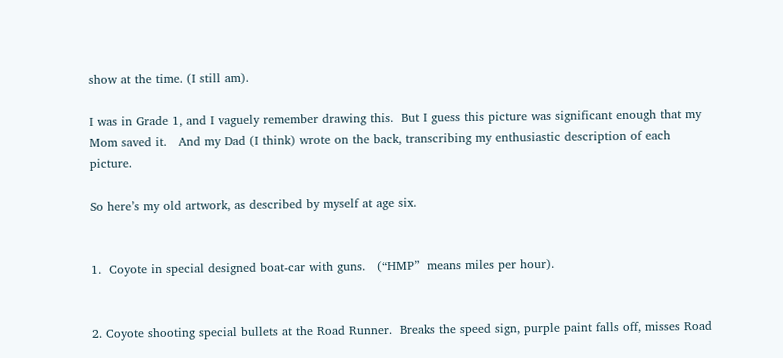show at the time. (I still am).

I was in Grade 1, and I vaguely remember drawing this.  But I guess this picture was significant enough that my Mom saved it.   And my Dad (I think) wrote on the back, transcribing my enthusiastic description of each picture.

So here’s my old artwork, as described by myself at age six.


1.  Coyote in special designed boat-car with guns.   (“HMP”  means miles per hour).


2. Coyote shooting special bullets at the Road Runner.  Breaks the speed sign, purple paint falls off, misses Road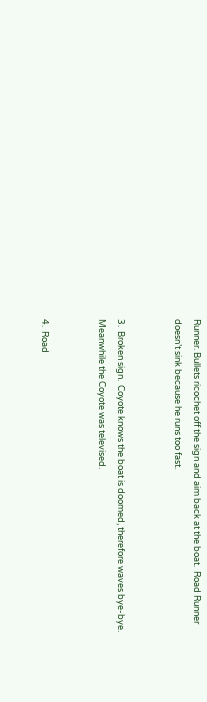Runner. Bullets ricochet off the sign and aim back at the boat.  Road Runner doesn’t sink because he runs too fast.


3.  Broken sign.  Coyote knows the boat is doomed, therefore waves bye-bye.  Meanwhile the Coyote was televised.


4.  Road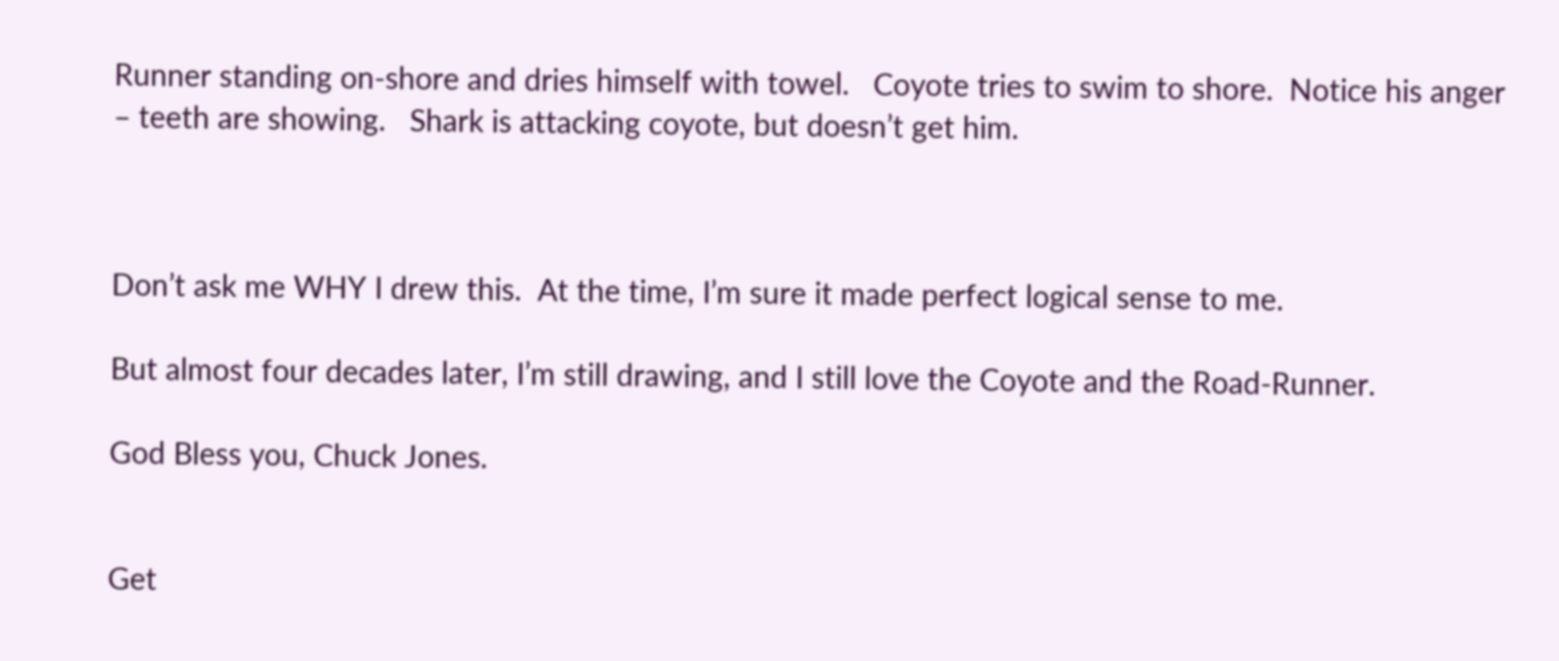Runner standing on-shore and dries himself with towel.   Coyote tries to swim to shore.  Notice his anger – teeth are showing.   Shark is attacking coyote, but doesn’t get him.



Don’t ask me WHY I drew this.  At the time, I’m sure it made perfect logical sense to me.

But almost four decades later, I’m still drawing, and I still love the Coyote and the Road-Runner.

God Bless you, Chuck Jones.


Get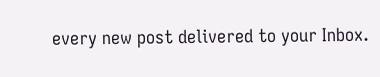every new post delivered to your Inbox.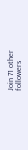Join 71 other followers